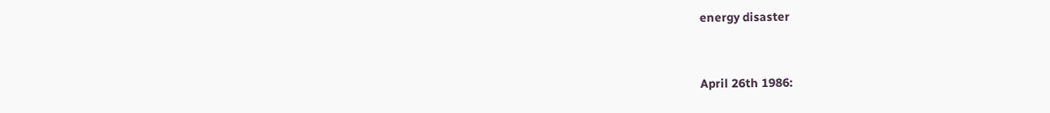energy disaster


April 26th 1986: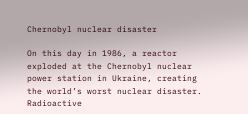Chernobyl nuclear disaster

On this day in 1986, a reactor exploded at the Chernobyl nuclear power station in Ukraine, creating the world’s worst nuclear disaster. Radioactive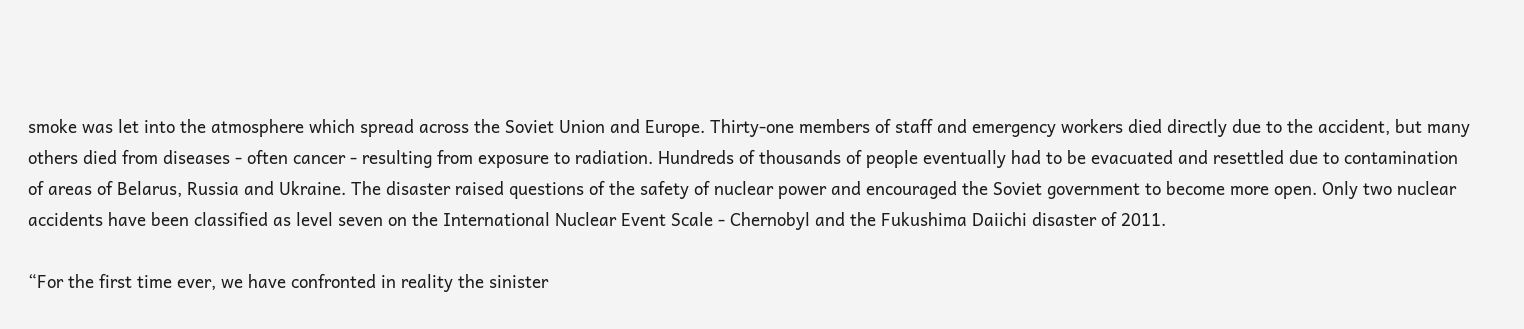smoke was let into the atmosphere which spread across the Soviet Union and Europe. Thirty-one members of staff and emergency workers died directly due to the accident, but many others died from diseases - often cancer - resulting from exposure to radiation. Hundreds of thousands of people eventually had to be evacuated and resettled due to contamination of areas of Belarus, Russia and Ukraine. The disaster raised questions of the safety of nuclear power and encouraged the Soviet government to become more open. Only two nuclear accidents have been classified as level seven on the International Nuclear Event Scale - Chernobyl and the Fukushima Daiichi disaster of 2011.

“For the first time ever, we have confronted in reality the sinister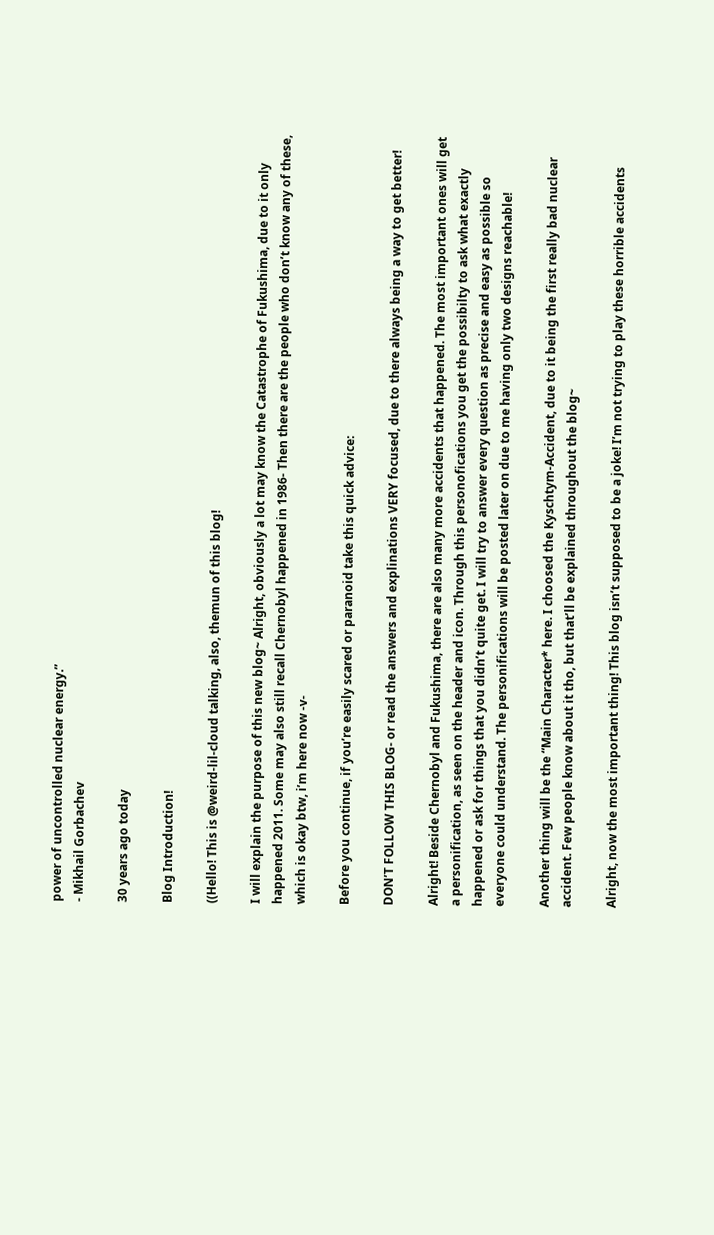power of uncontrolled nuclear energy.”
- Mikhail Gorbachev

30 years ago today

Blog Introduction!

((Hello! This is @weird-lil-cloud talking, also, themun of this blog!

I will explain the purpose of this new blog~ Alright, obviously a lot may know the Catastrophe of Fukushima, due to it only happened 2011. Some may also still recall Chernobyl happened in 1986- Then there are the people who don’t know any of these, which is okay btw, i’m here now -v-

Before you continue, if you’re easily scared or paranoid take this quick advice:

DON’T FOLLOW THIS BLOG- or read the answers and explinations VERY focused, due to there always being a way to get better!

Alright! Beside Chernobyl and Fukushima, there are also many more accidents that happened. The most important ones will get a personification, as seen on the header and icon. Through this personofications you get the possibilty to ask what exactly happened or ask for things that you didn’t quite get. I will try to answer every question as precise and easy as possible so everyone could understand. The personifications will be posted later on due to me having only two designs reachable!

Another thing will be the “Main Character* here. I choosed the Kyschtym-Accident, due to it being the first really bad nuclear accident. Few people know about it tho, but that’ll be explained throughout the blog~

Alright, now the most important thing! This blog isn’t supposed to be a joke! I’m not trying to play these horrible accidents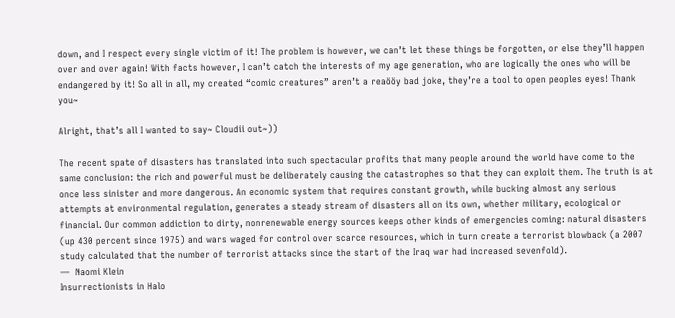down, and I respect every single victim of it! The problem is however, we can’t let these things be forgotten, or else they’ll happen over and over again! With facts however, I can’t catch the interests of my age generation, who are logically the ones who will be endangered by it! So all in all, my created “comic creatures” aren’t a reaööy bad joke, they’re a tool to open peoples eyes! Thank you~

Alright, that’s all I wanted to say~ Cloudii out~))

The recent spate of disasters has translated into such spectacular profits that many people around the world have come to the same conclusion: the rich and powerful must be deliberately causing the catastrophes so that they can exploit them. The truth is at once less sinister and more dangerous. An economic system that requires constant growth, while bucking almost any serious attempts at environmental regulation, generates a steady stream of disasters all on its own, whether military, ecological or financial. Our common addiction to dirty, nonrenewable energy sources keeps other kinds of emergencies coming: natural disasters (up 430 percent since 1975) and wars waged for control over scarce resources, which in turn create a terrorist blowback (a 2007 study calculated that the number of terrorist attacks since the start of the Iraq war had increased sevenfold).
—  Naomi Klein
Insurrectionists in Halo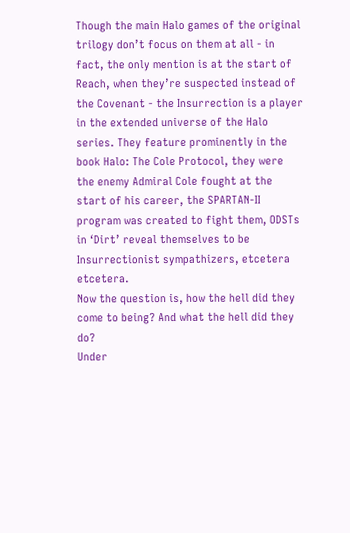Though the main Halo games of the original trilogy don’t focus on them at all - in fact, the only mention is at the start of Reach, when they’re suspected instead of the Covenant - the Insurrection is a player in the extended universe of the Halo series. They feature prominently in the book Halo: The Cole Protocol, they were the enemy Admiral Cole fought at the start of his career, the SPARTAN-II program was created to fight them, ODSTs in ‘Dirt’ reveal themselves to be Insurrectionist sympathizers, etcetera etcetera.
Now the question is, how the hell did they come to being? And what the hell did they do?
Under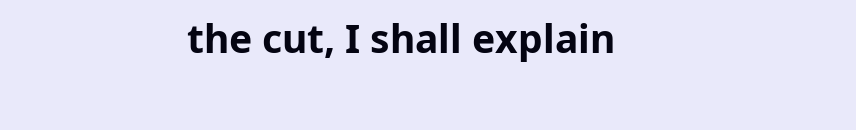the cut, I shall explain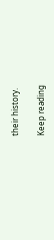their history.

Keep reading